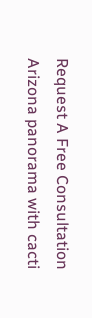Request A Free Consultation
Arizona panorama with cacti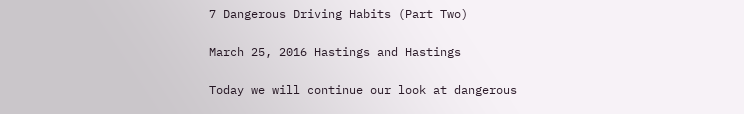7 Dangerous Driving Habits (Part Two)

March 25, 2016 Hastings and Hastings

Today we will continue our look at dangerous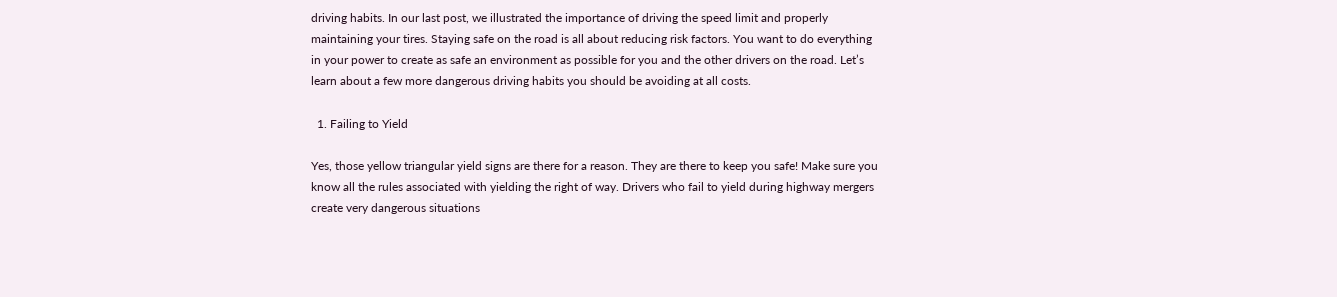driving habits. In our last post, we illustrated the importance of driving the speed limit and properly maintaining your tires. Staying safe on the road is all about reducing risk factors. You want to do everything in your power to create as safe an environment as possible for you and the other drivers on the road. Let’s learn about a few more dangerous driving habits you should be avoiding at all costs.

  1. Failing to Yield

Yes, those yellow triangular yield signs are there for a reason. They are there to keep you safe! Make sure you know all the rules associated with yielding the right of way. Drivers who fail to yield during highway mergers create very dangerous situations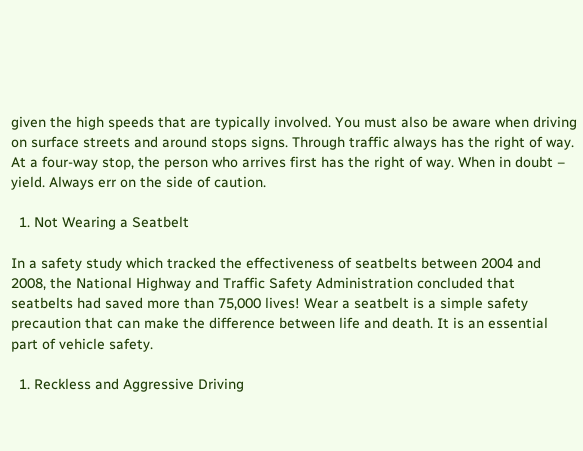given the high speeds that are typically involved. You must also be aware when driving on surface streets and around stops signs. Through traffic always has the right of way. At a four-way stop, the person who arrives first has the right of way. When in doubt – yield. Always err on the side of caution.

  1. Not Wearing a Seatbelt

In a safety study which tracked the effectiveness of seatbelts between 2004 and 2008, the National Highway and Traffic Safety Administration concluded that seatbelts had saved more than 75,000 lives! Wear a seatbelt is a simple safety precaution that can make the difference between life and death. It is an essential part of vehicle safety.

  1. Reckless and Aggressive Driving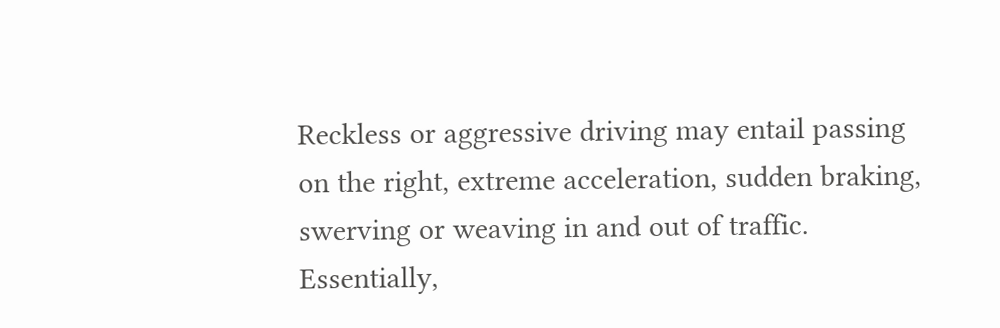Reckless or aggressive driving may entail passing on the right, extreme acceleration, sudden braking, swerving or weaving in and out of traffic. Essentially,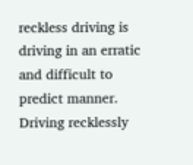reckless driving is driving in an erratic and difficult to predict manner. Driving recklessly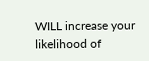WILL increase your likelihood of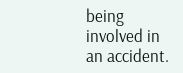being involved in an accident.